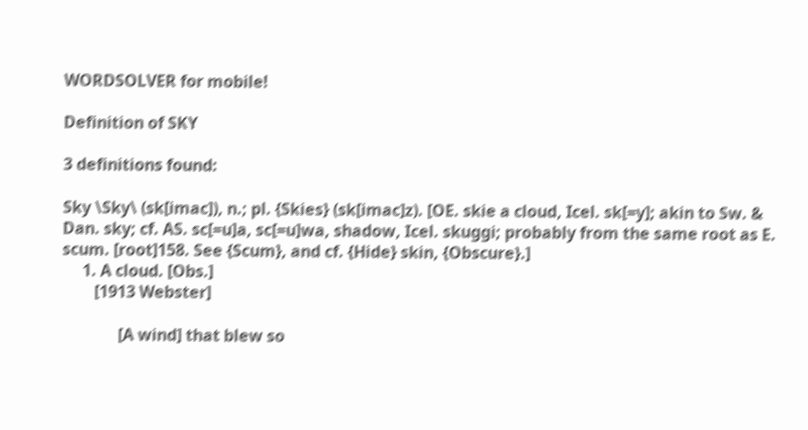WORDSOLVER for mobile!

Definition of SKY

3 definitions found:

Sky \Sky\ (sk[imac]), n.; pl. {Skies} (sk[imac]z). [OE. skie a cloud, Icel. sk[=y]; akin to Sw. & Dan. sky; cf. AS. sc[=u]a, sc[=u]wa, shadow, Icel. skuggi; probably from the same root as E. scum. [root]158. See {Scum}, and cf. {Hide} skin, {Obscure}.]
     1. A cloud. [Obs.]
        [1913 Webster]

              [A wind] that blew so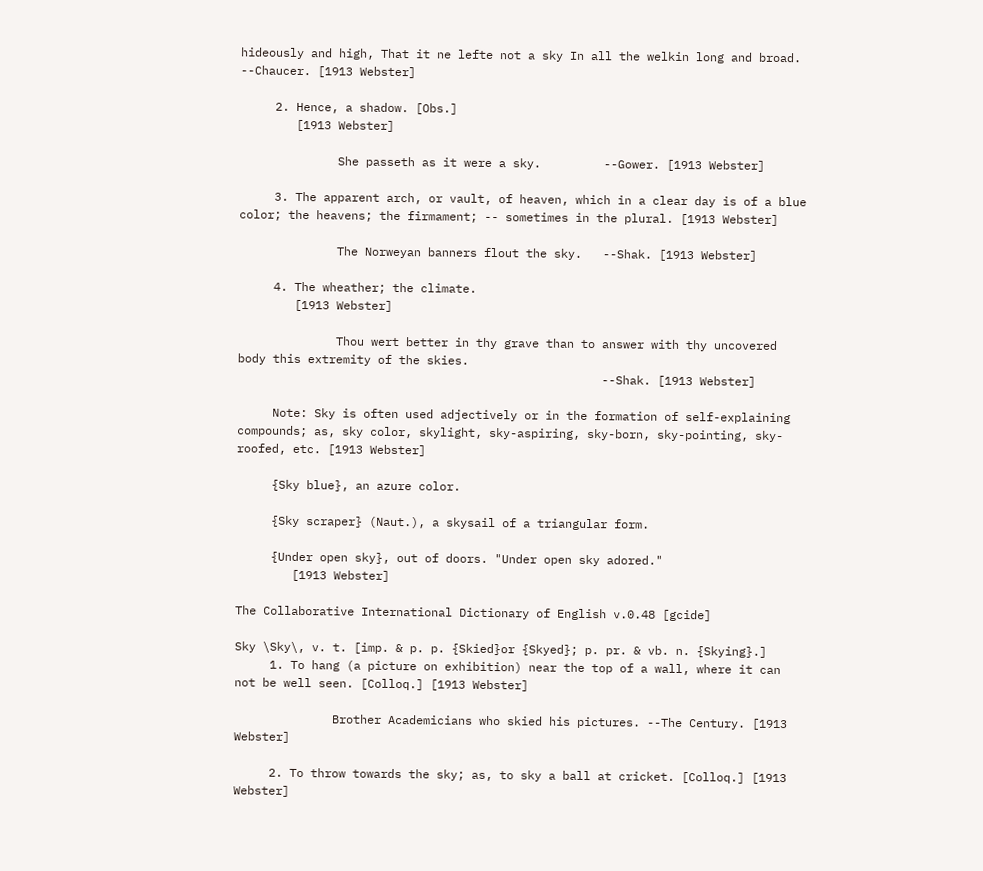hideously and high, That it ne lefte not a sky In all the welkin long and broad.     --Chaucer. [1913 Webster]

     2. Hence, a shadow. [Obs.]
        [1913 Webster]

              She passeth as it were a sky.         --Gower. [1913 Webster]

     3. The apparent arch, or vault, of heaven, which in a clear day is of a blue color; the heavens; the firmament; -- sometimes in the plural. [1913 Webster]

              The Norweyan banners flout the sky.   --Shak. [1913 Webster]

     4. The wheather; the climate.
        [1913 Webster]

              Thou wert better in thy grave than to answer with thy uncovered body this extremity of the skies.
                                                    --Shak. [1913 Webster]

     Note: Sky is often used adjectively or in the formation of self-explaining compounds; as, sky color, skylight, sky-aspiring, sky-born, sky-pointing, sky-roofed, etc. [1913 Webster]

     {Sky blue}, an azure color.

     {Sky scraper} (Naut.), a skysail of a triangular form.

     {Under open sky}, out of doors. "Under open sky adored."
        [1913 Webster]

The Collaborative International Dictionary of English v.0.48 [gcide]

Sky \Sky\, v. t. [imp. & p. p. {Skied}or {Skyed}; p. pr. & vb. n. {Skying}.]
     1. To hang (a picture on exhibition) near the top of a wall, where it can not be well seen. [Colloq.] [1913 Webster]

              Brother Academicians who skied his pictures. --The Century. [1913 Webster]

     2. To throw towards the sky; as, to sky a ball at cricket. [Colloq.] [1913 Webster]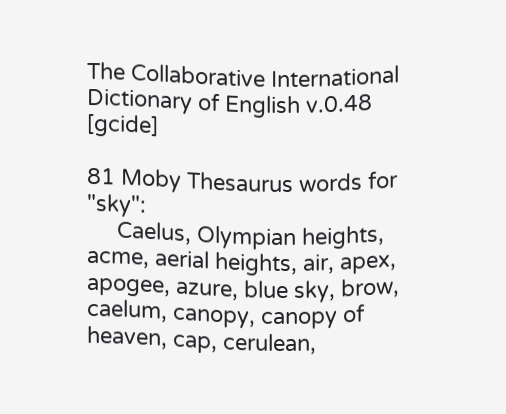The Collaborative International Dictionary of English v.0.48 [gcide]

81 Moby Thesaurus words for "sky":
     Caelus, Olympian heights, acme, aerial heights, air, apex, apogee, azure, blue sky, brow, caelum, canopy, canopy of heaven, cap, cerulean,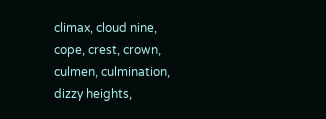climax, cloud nine, cope, crest, crown, culmen, culmination, dizzy heights,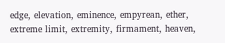edge, elevation, eminence, empyrean, ether, extreme limit, extremity, firmament, heaven,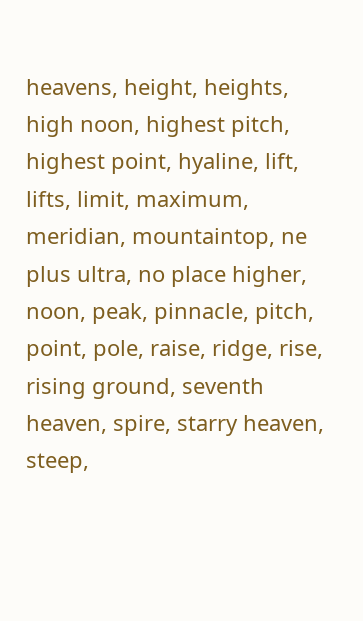heavens, height, heights, high noon, highest pitch, highest point, hyaline, lift, lifts, limit, maximum, meridian, mountaintop, ne plus ultra, no place higher, noon, peak, pinnacle, pitch, point, pole, raise, ridge, rise, rising ground, seventh heaven, spire, starry heaven, steep,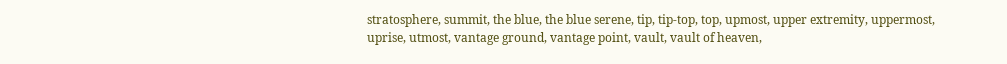stratosphere, summit, the blue, the blue serene, tip, tip-top, top, upmost, upper extremity, uppermost, uprise, utmost, vantage ground, vantage point, vault, vault of heaven,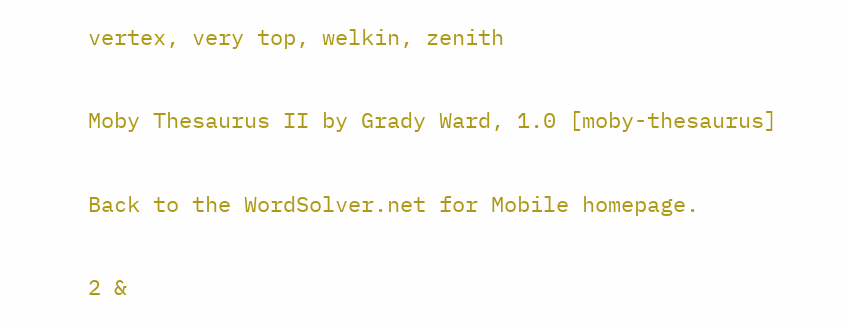vertex, very top, welkin, zenith

Moby Thesaurus II by Grady Ward, 1.0 [moby-thesaurus]

Back to the WordSolver.net for Mobile homepage.

2 &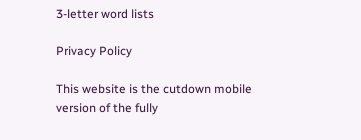3-letter word lists

Privacy Policy

This website is the cutdown mobile version of the fully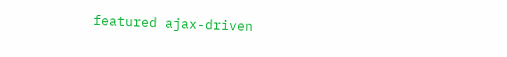featured ajax-driven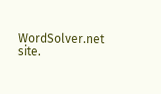WordSolver.net site.